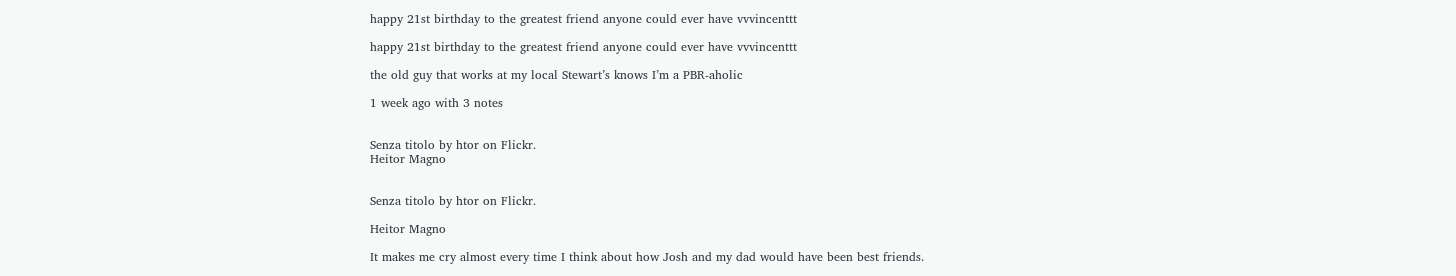happy 21st birthday to the greatest friend anyone could ever have vvvincenttt

happy 21st birthday to the greatest friend anyone could ever have vvvincenttt

the old guy that works at my local Stewart’s knows I’m a PBR-aholic

1 week ago with 3 notes


Senza titolo by htor on Flickr.
Heitor Magno


Senza titolo by htor on Flickr.

Heitor Magno

It makes me cry almost every time I think about how Josh and my dad would have been best friends.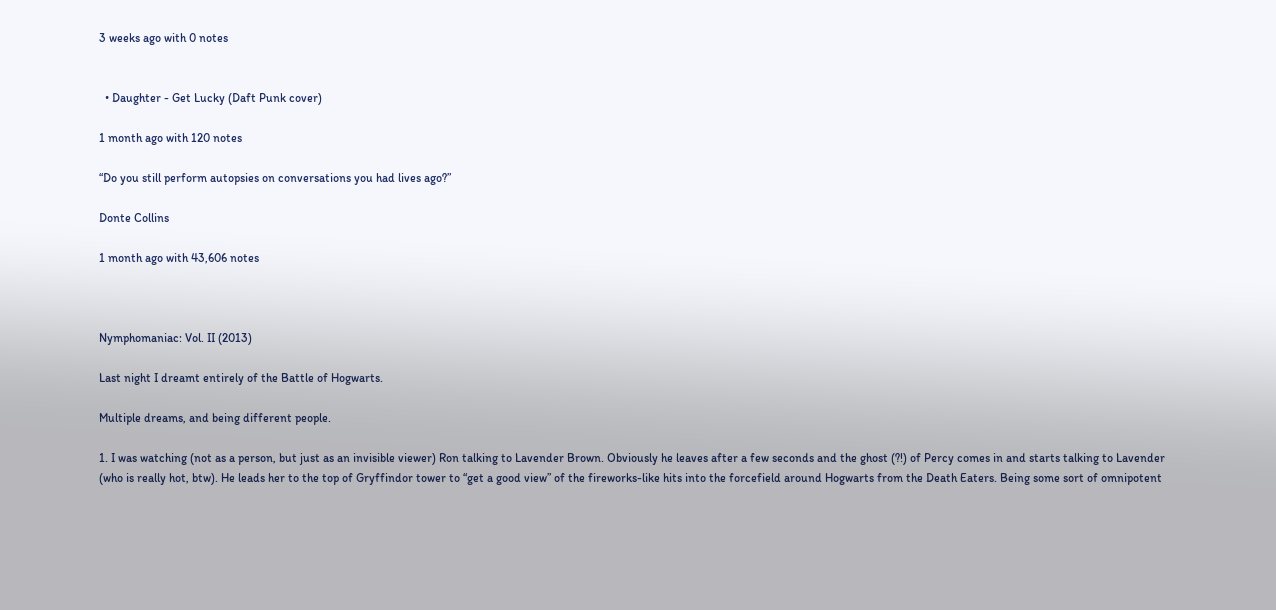3 weeks ago with 0 notes


  • Daughter - Get Lucky (Daft Punk cover)

1 month ago with 120 notes

“Do you still perform autopsies on conversations you had lives ago?”

Donte Collins

1 month ago with 43,606 notes



Nymphomaniac: Vol. II (2013)

Last night I dreamt entirely of the Battle of Hogwarts.

Multiple dreams, and being different people.

1. I was watching (not as a person, but just as an invisible viewer) Ron talking to Lavender Brown. Obviously he leaves after a few seconds and the ghost (?!) of Percy comes in and starts talking to Lavender (who is really hot, btw). He leads her to the top of Gryffindor tower to “get a good view” of the fireworks-like hits into the forcefield around Hogwarts from the Death Eaters. Being some sort of omnipotent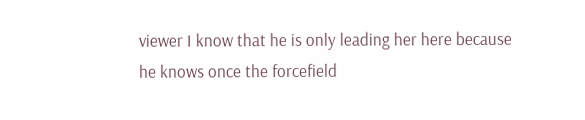viewer I know that he is only leading her here because he knows once the forcefield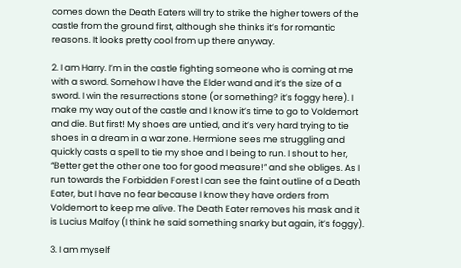comes down the Death Eaters will try to strike the higher towers of the castle from the ground first, although she thinks it’s for romantic reasons. It looks pretty cool from up there anyway.

2. I am Harry. I’m in the castle fighting someone who is coming at me with a sword. Somehow I have the Elder wand and it’s the size of a sword. I win the resurrections stone (or something? it’s foggy here). I make my way out of the castle and I know it’s time to go to Voldemort and die. But first! My shoes are untied, and it’s very hard trying to tie shoes in a dream in a war zone. Hermione sees me struggling and quickly casts a spell to tie my shoe and I being to run. I shout to her, “Better get the other one too for good measure!” and she obliges. As I run towards the Forbidden Forest I can see the faint outline of a Death Eater, but I have no fear because I know they have orders from Voldemort to keep me alive. The Death Eater removes his mask and it is Lucius Malfoy (I think he said something snarky but again, it’s foggy).

3. I am myself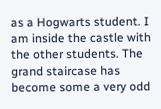as a Hogwarts student. I am inside the castle with the other students. The grand staircase has become some a very odd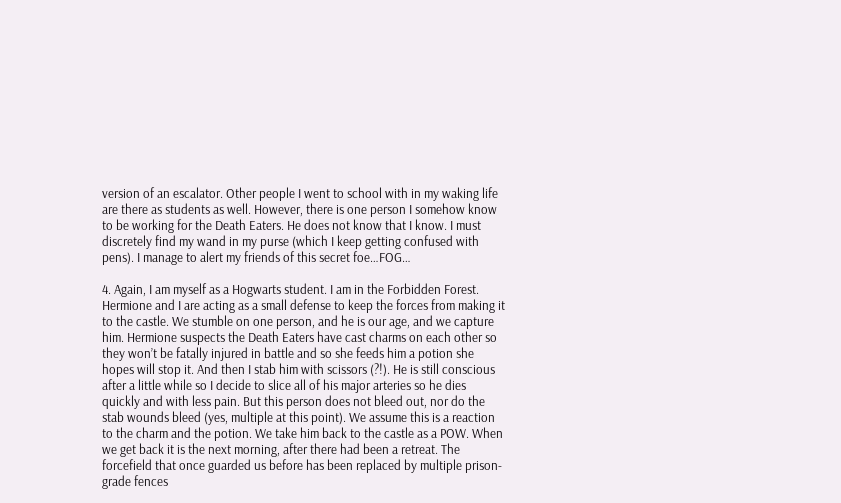version of an escalator. Other people I went to school with in my waking life are there as students as well. However, there is one person I somehow know to be working for the Death Eaters. He does not know that I know. I must discretely find my wand in my purse (which I keep getting confused with pens). I manage to alert my friends of this secret foe…FOG…

4. Again, I am myself as a Hogwarts student. I am in the Forbidden Forest. Hermione and I are acting as a small defense to keep the forces from making it to the castle. We stumble on one person, and he is our age, and we capture him. Hermione suspects the Death Eaters have cast charms on each other so they won’t be fatally injured in battle and so she feeds him a potion she hopes will stop it. And then I stab him with scissors (?!). He is still conscious after a little while so I decide to slice all of his major arteries so he dies quickly and with less pain. But this person does not bleed out, nor do the stab wounds bleed (yes, multiple at this point). We assume this is a reaction to the charm and the potion. We take him back to the castle as a POW. When we get back it is the next morning, after there had been a retreat. The forcefield that once guarded us before has been replaced by multiple prison-grade fences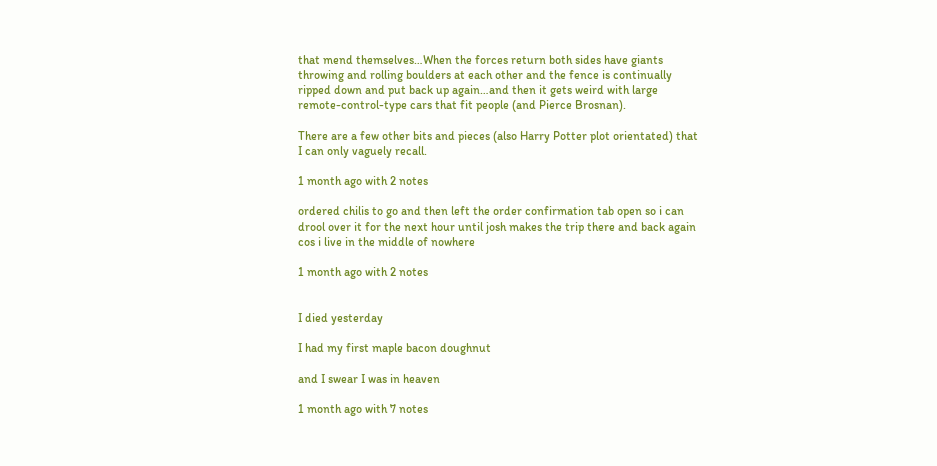that mend themselves…When the forces return both sides have giants throwing and rolling boulders at each other and the fence is continually ripped down and put back up again…and then it gets weird with large remote-control-type cars that fit people (and Pierce Brosnan).

There are a few other bits and pieces (also Harry Potter plot orientated) that I can only vaguely recall.

1 month ago with 2 notes

ordered chilis to go and then left the order confirmation tab open so i can drool over it for the next hour until josh makes the trip there and back again cos i live in the middle of nowhere

1 month ago with 2 notes


I died yesterday

I had my first maple bacon doughnut

and I swear I was in heaven

1 month ago with 7 notes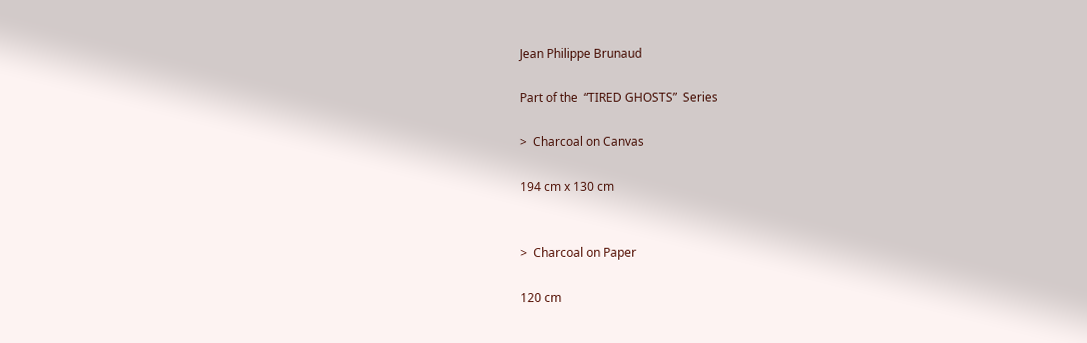Jean Philippe Brunaud

Part of the  “TIRED GHOSTS”  Series

>  Charcoal on Canvas

194 cm x 130 cm


>  Charcoal on Paper

120 cm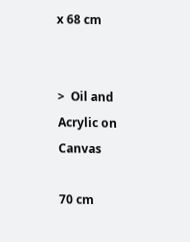x 68 cm


>  Oil and Acrylic on Canvas

70 cm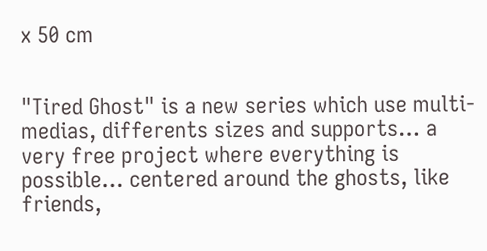x 50 cm


"Tired Ghost" is a new series which use multi-medias, differents sizes and supports… a very free project where everything is possible… centered around the ghosts, like friends,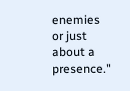enemies or just about a presence."